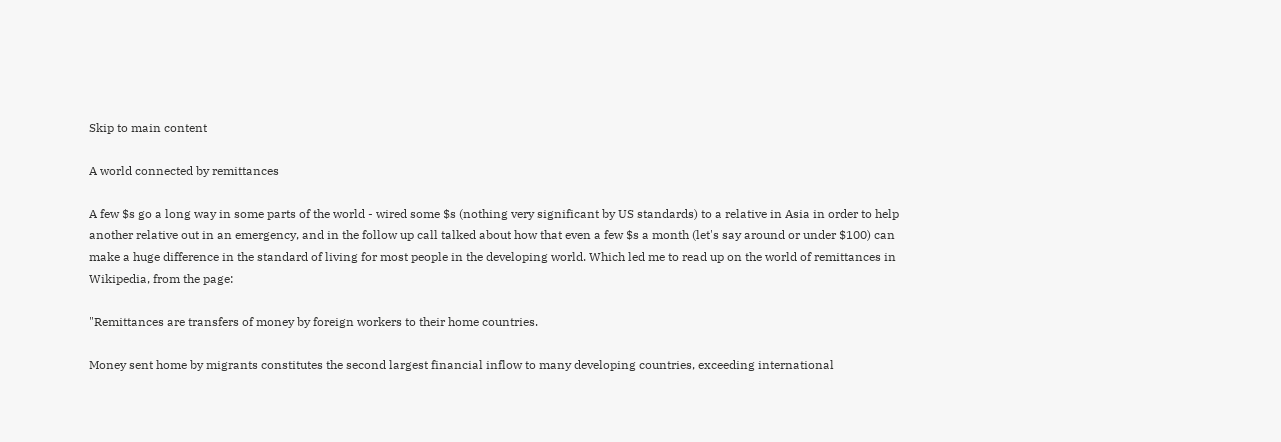Skip to main content

A world connected by remittances

A few $s go a long way in some parts of the world - wired some $s (nothing very significant by US standards) to a relative in Asia in order to help another relative out in an emergency, and in the follow up call talked about how that even a few $s a month (let's say around or under $100) can make a huge difference in the standard of living for most people in the developing world. Which led me to read up on the world of remittances in Wikipedia, from the page:

"Remittances are transfers of money by foreign workers to their home countries.

Money sent home by migrants constitutes the second largest financial inflow to many developing countries, exceeding international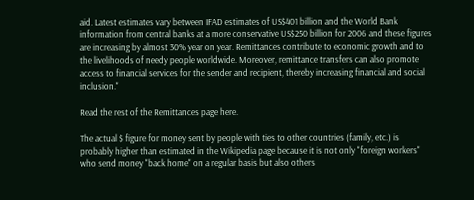aid. Latest estimates vary between IFAD estimates of US$401 billion and the World Bank information from central banks at a more conservative US$250 billion for 2006 and these figures are increasing by almost 30% year on year. Remittances contribute to economic growth and to the livelihoods of needy people worldwide. Moreover, remittance transfers can also promote access to financial services for the sender and recipient, thereby increasing financial and social inclusion."

Read the rest of the Remittances page here.

The actual $ figure for money sent by people with ties to other countries (family, etc.) is probably higher than estimated in the Wikipedia page because it is not only "foreign workers" who send money "back home" on a regular basis but also others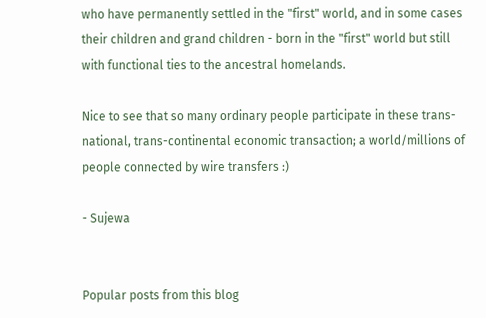who have permanently settled in the "first" world, and in some cases their children and grand children - born in the "first" world but still with functional ties to the ancestral homelands.

Nice to see that so many ordinary people participate in these trans-national, trans-continental economic transaction; a world/millions of people connected by wire transfers :)

- Sujewa


Popular posts from this blog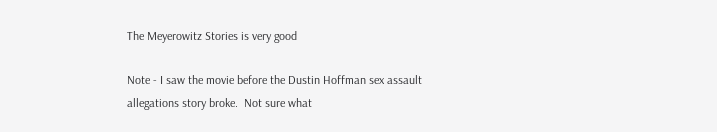The Meyerowitz Stories is very good

Note - I saw the movie before the Dustin Hoffman sex assault allegations story broke.  Not sure what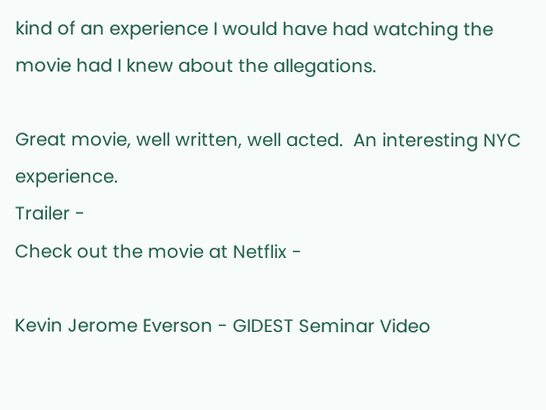kind of an experience I would have had watching the movie had I knew about the allegations.

Great movie, well written, well acted.  An interesting NYC experience.
Trailer -
Check out the movie at Netflix -

Kevin Jerome Everson - GIDEST Seminar Video